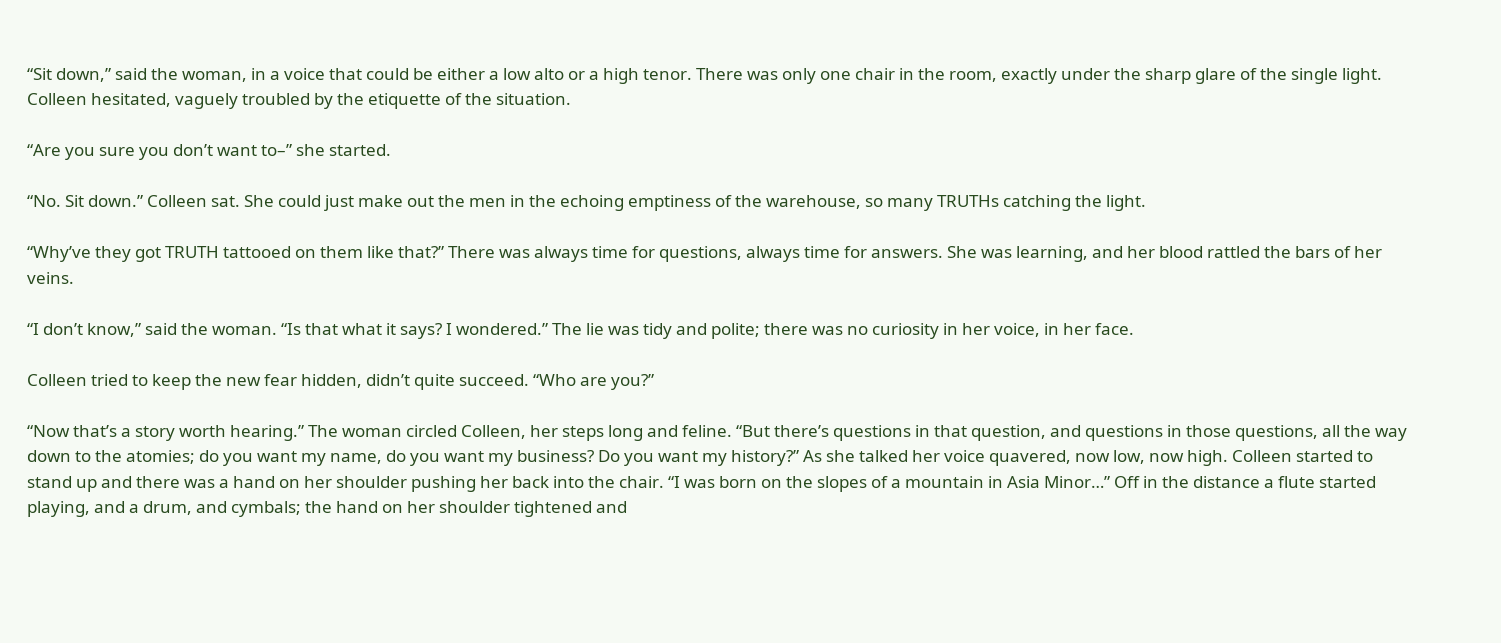“Sit down,” said the woman, in a voice that could be either a low alto or a high tenor. There was only one chair in the room, exactly under the sharp glare of the single light. Colleen hesitated, vaguely troubled by the etiquette of the situation.

“Are you sure you don’t want to–” she started.

“No. Sit down.” Colleen sat. She could just make out the men in the echoing emptiness of the warehouse, so many TRUTHs catching the light.

“Why’ve they got TRUTH tattooed on them like that?” There was always time for questions, always time for answers. She was learning, and her blood rattled the bars of her veins.

“I don’t know,” said the woman. “Is that what it says? I wondered.” The lie was tidy and polite; there was no curiosity in her voice, in her face.

Colleen tried to keep the new fear hidden, didn’t quite succeed. “Who are you?”

“Now that’s a story worth hearing.” The woman circled Colleen, her steps long and feline. “But there’s questions in that question, and questions in those questions, all the way down to the atomies; do you want my name, do you want my business? Do you want my history?” As she talked her voice quavered, now low, now high. Colleen started to stand up and there was a hand on her shoulder pushing her back into the chair. “I was born on the slopes of a mountain in Asia Minor…” Off in the distance a flute started playing, and a drum, and cymbals; the hand on her shoulder tightened and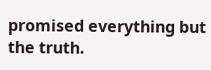promised everything but the truth.